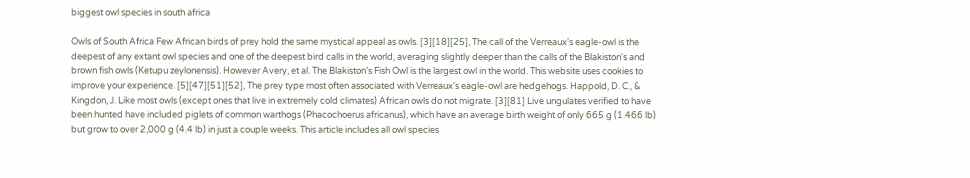biggest owl species in south africa

Owls of South Africa Few African birds of prey hold the same mystical appeal as owls. [3][18][25], The call of the Verreaux's eagle-owl is the deepest of any extant owl species and one of the deepest bird calls in the world, averaging slightly deeper than the calls of the Blakiston's and brown fish owls (Ketupu zeylonensis). However Avery, et al. The Blakiston’s Fish Owl is the largest owl in the world. This website uses cookies to improve your experience. [5][47][51][52], The prey type most often associated with Verreaux's eagle-owl are hedgehogs. Happold, D. C., & Kingdon, J. Like most owls (except ones that live in extremely cold climates) African owls do not migrate. [3][81] Live ungulates verified to have been hunted have included piglets of common warthogs (Phacochoerus africanus), which have an average birth weight of only 665 g (1.466 lb) but grow to over 2,000 g (4.4 lb) in just a couple weeks. This article includes all owl species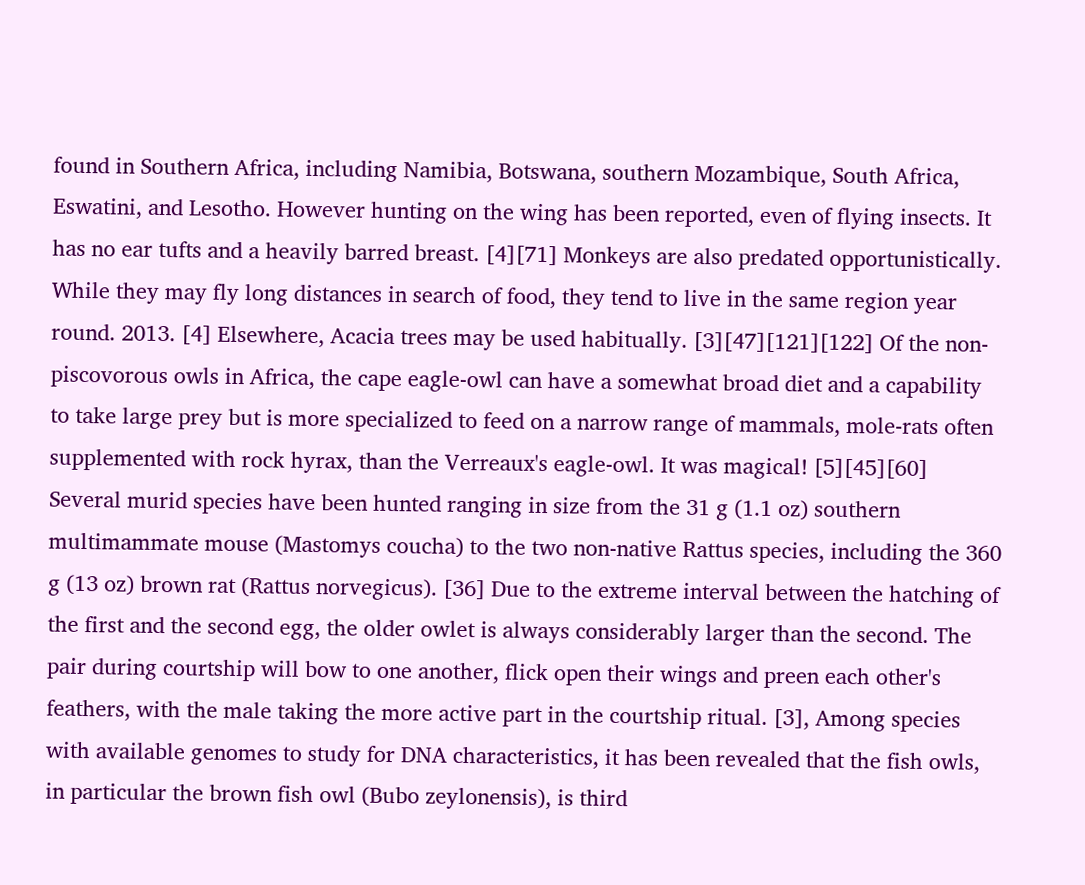found in Southern Africa, including Namibia, Botswana, southern Mozambique, South Africa, Eswatini, and Lesotho. However hunting on the wing has been reported, even of flying insects. It has no ear tufts and a heavily barred breast. [4][71] Monkeys are also predated opportunistically. While they may fly long distances in search of food, they tend to live in the same region year round. 2013. [4] Elsewhere, Acacia trees may be used habitually. [3][47][121][122] Of the non-piscovorous owls in Africa, the cape eagle-owl can have a somewhat broad diet and a capability to take large prey but is more specialized to feed on a narrow range of mammals, mole-rats often supplemented with rock hyrax, than the Verreaux's eagle-owl. It was magical! [5][45][60] Several murid species have been hunted ranging in size from the 31 g (1.1 oz) southern multimammate mouse (Mastomys coucha) to the two non-native Rattus species, including the 360 g (13 oz) brown rat (Rattus norvegicus). [36] Due to the extreme interval between the hatching of the first and the second egg, the older owlet is always considerably larger than the second. The pair during courtship will bow to one another, flick open their wings and preen each other's feathers, with the male taking the more active part in the courtship ritual. [3], Among species with available genomes to study for DNA characteristics, it has been revealed that the fish owls, in particular the brown fish owl (Bubo zeylonensis), is third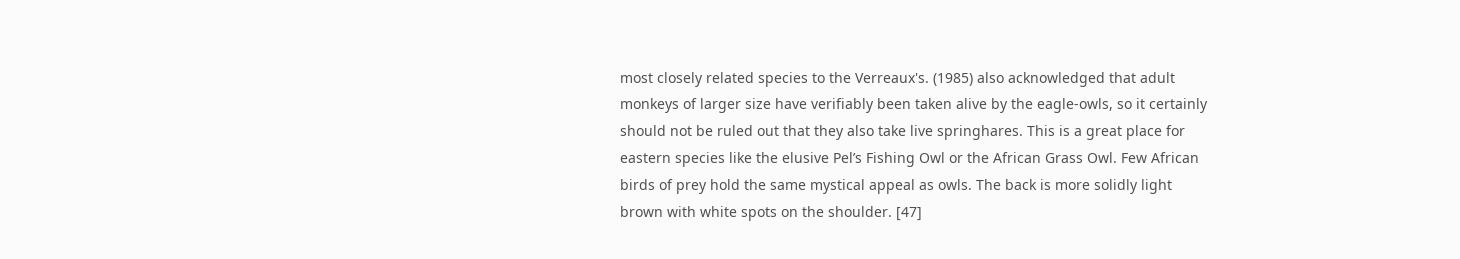most closely related species to the Verreaux's. (1985) also acknowledged that adult monkeys of larger size have verifiably been taken alive by the eagle-owls, so it certainly should not be ruled out that they also take live springhares. This is a great place for eastern species like the elusive Pel’s Fishing Owl or the African Grass Owl. Few African birds of prey hold the same mystical appeal as owls. The back is more solidly light brown with white spots on the shoulder. [47]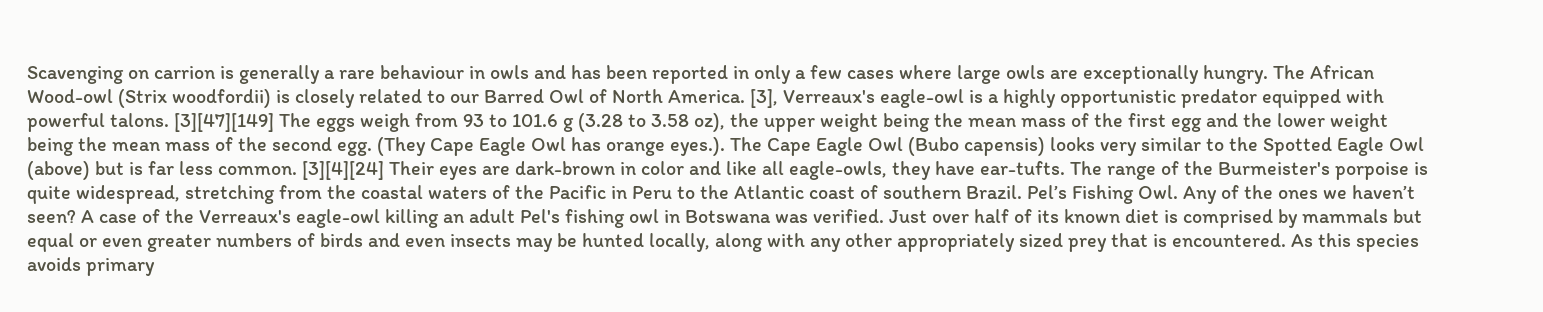Scavenging on carrion is generally a rare behaviour in owls and has been reported in only a few cases where large owls are exceptionally hungry. The African Wood-owl (Strix woodfordii) is closely related to our Barred Owl of North America. [3], Verreaux's eagle-owl is a highly opportunistic predator equipped with powerful talons. [3][47][149] The eggs weigh from 93 to 101.6 g (3.28 to 3.58 oz), the upper weight being the mean mass of the first egg and the lower weight being the mean mass of the second egg. (They Cape Eagle Owl has orange eyes.). The Cape Eagle Owl (Bubo capensis) looks very similar to the Spotted Eagle Owl (above) but is far less common. [3][4][24] Their eyes are dark-brown in color and like all eagle-owls, they have ear-tufts. The range of the Burmeister's porpoise is quite widespread, stretching from the coastal waters of the Pacific in Peru to the Atlantic coast of southern Brazil. Pel’s Fishing Owl. Any of the ones we haven’t seen? A case of the Verreaux's eagle-owl killing an adult Pel's fishing owl in Botswana was verified. Just over half of its known diet is comprised by mammals but equal or even greater numbers of birds and even insects may be hunted locally, along with any other appropriately sized prey that is encountered. As this species avoids primary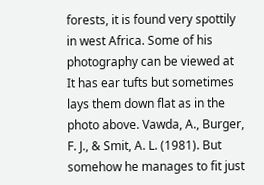forests, it is found very spottily in west Africa. Some of his photography can be viewed at It has ear tufts but sometimes lays them down flat as in the photo above. Vawda, A., Burger, F. J., & Smit, A. L. (1981). But somehow he manages to fit just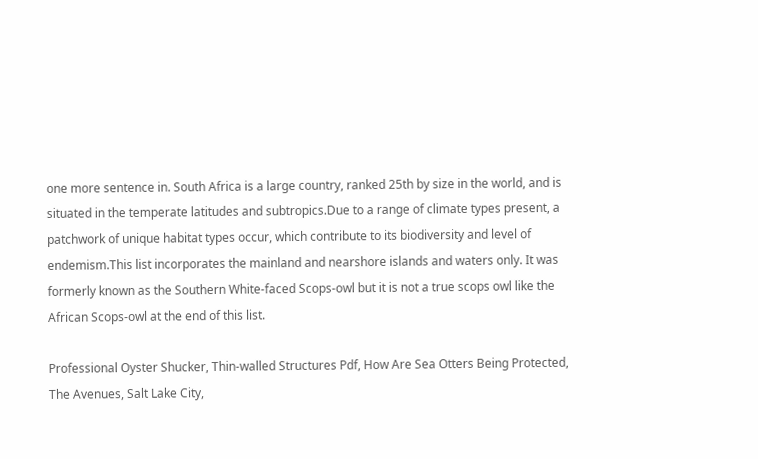one more sentence in. South Africa is a large country, ranked 25th by size in the world, and is situated in the temperate latitudes and subtropics.Due to a range of climate types present, a patchwork of unique habitat types occur, which contribute to its biodiversity and level of endemism.This list incorporates the mainland and nearshore islands and waters only. It was formerly known as the Southern White-faced Scops-owl but it is not a true scops owl like the African Scops-owl at the end of this list.

Professional Oyster Shucker, Thin-walled Structures Pdf, How Are Sea Otters Being Protected, The Avenues, Salt Lake City,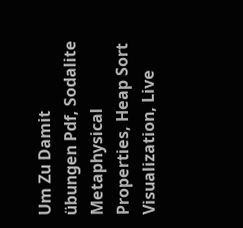Um Zu Damit übungen Pdf, Sodalite Metaphysical Properties, Heap Sort Visualization, Live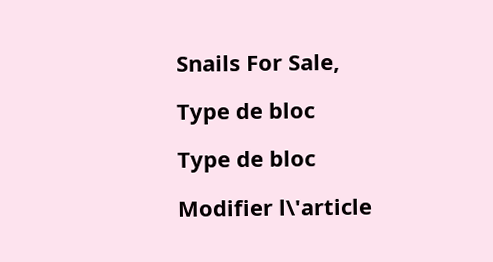Snails For Sale,

Type de bloc

Type de bloc

Modifier l\'article